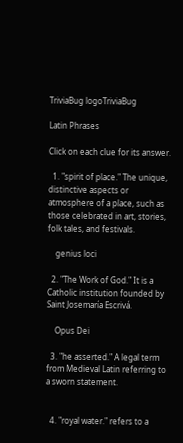TriviaBug logoTriviaBug

Latin Phrases

Click on each clue for its answer.

  1. "spirit of place." The unique, distinctive aspects or atmosphere of a place, such as those celebrated in art, stories, folk tales, and festivals.

    genius loci

  2. "The Work of God." It is a Catholic institution founded by Saint Josemaría Escrivá.

    Opus Dei

  3. "he asserted." A legal term from Medieval Latin referring to a sworn statement.


  4. "royal water." refers to a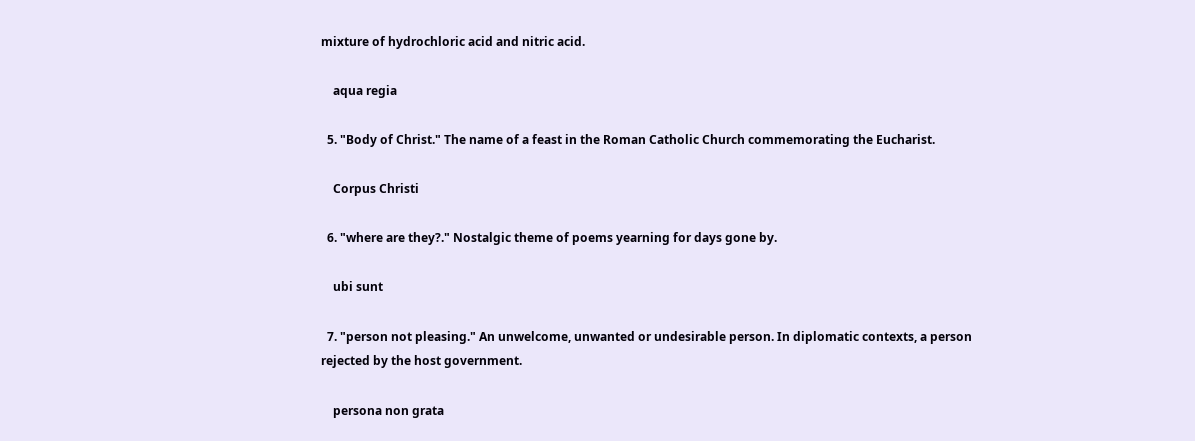mixture of hydrochloric acid and nitric acid.

    aqua regia

  5. "Body of Christ." The name of a feast in the Roman Catholic Church commemorating the Eucharist.

    Corpus Christi

  6. "where are they?." Nostalgic theme of poems yearning for days gone by.

    ubi sunt

  7. "person not pleasing." An unwelcome, unwanted or undesirable person. In diplomatic contexts, a person rejected by the host government.

    persona non grata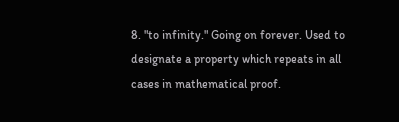8. "to infinity." Going on forever. Used to designate a property which repeats in all cases in mathematical proof.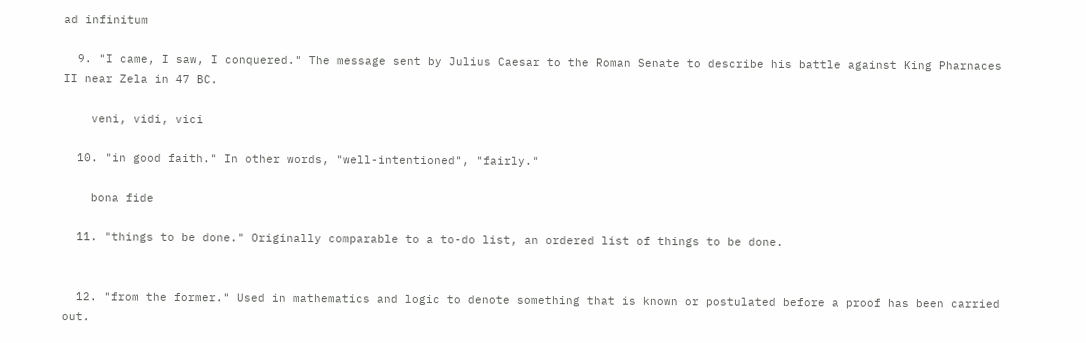ad infinitum

  9. "I came, I saw, I conquered." The message sent by Julius Caesar to the Roman Senate to describe his battle against King Pharnaces II near Zela in 47 BC.

    veni, vidi, vici

  10. "in good faith." In other words, "well-intentioned", "fairly."

    bona fide

  11. "things to be done." Originally comparable to a to-do list, an ordered list of things to be done.


  12. "from the former." Used in mathematics and logic to denote something that is known or postulated before a proof has been carried out.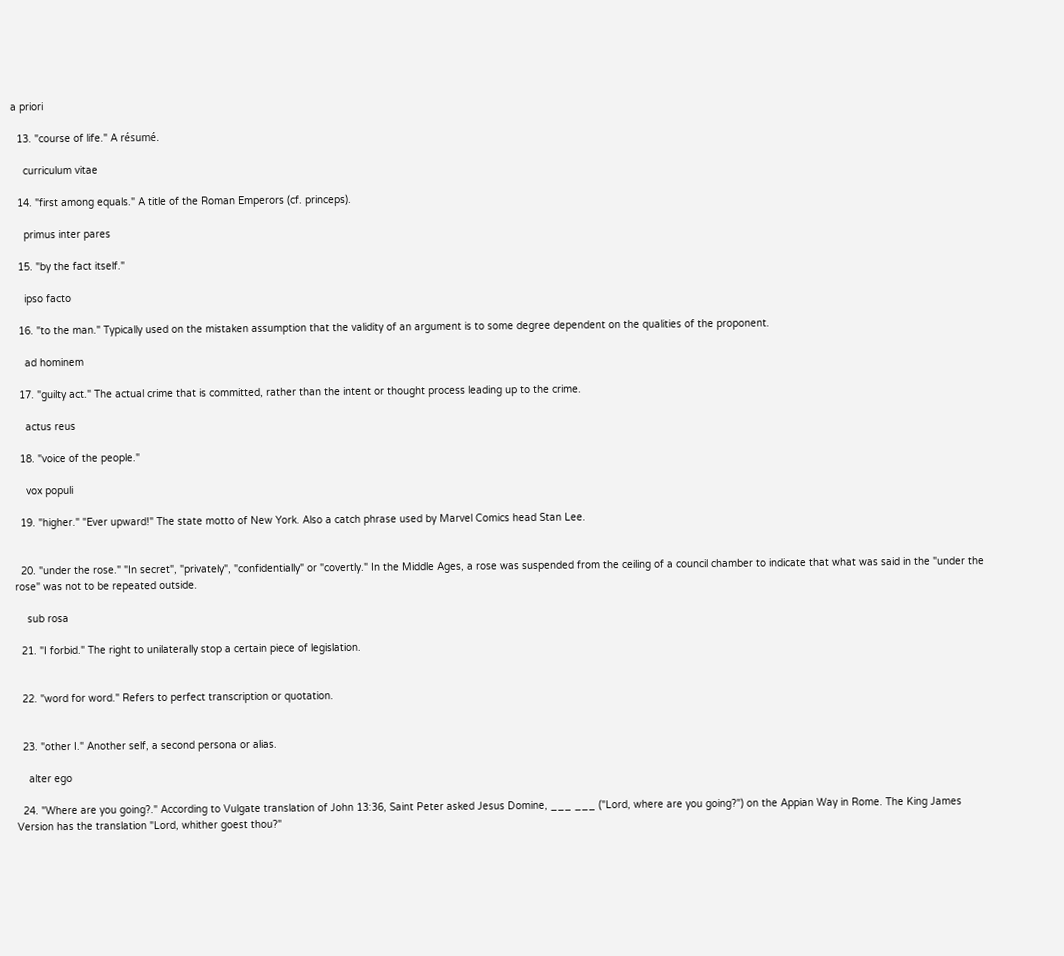a priori

  13. "course of life." A résumé.

    curriculum vitae

  14. "first among equals." A title of the Roman Emperors (cf. princeps).

    primus inter pares

  15. "by the fact itself."

    ipso facto

  16. "to the man." Typically used on the mistaken assumption that the validity of an argument is to some degree dependent on the qualities of the proponent.

    ad hominem

  17. "guilty act." The actual crime that is committed, rather than the intent or thought process leading up to the crime.

    actus reus

  18. "voice of the people."

    vox populi

  19. "higher." "Ever upward!" The state motto of New York. Also a catch phrase used by Marvel Comics head Stan Lee.


  20. "under the rose." "In secret", "privately", "confidentially" or "covertly." In the Middle Ages, a rose was suspended from the ceiling of a council chamber to indicate that what was said in the "under the rose" was not to be repeated outside.

    sub rosa

  21. "I forbid." The right to unilaterally stop a certain piece of legislation.


  22. "word for word." Refers to perfect transcription or quotation.


  23. "other I." Another self, a second persona or alias.

    alter ego

  24. "Where are you going?." According to Vulgate translation of John 13:36, Saint Peter asked Jesus Domine, ___ ___ ("Lord, where are you going?") on the Appian Way in Rome. The King James Version has the translation "Lord, whither goest thou?"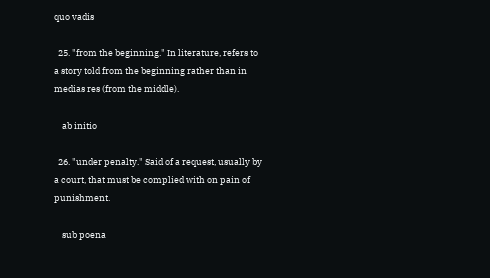quo vadis

  25. "from the beginning." In literature, refers to a story told from the beginning rather than in medias res (from the middle).

    ab initio

  26. "under penalty." Said of a request, usually by a court, that must be complied with on pain of punishment.

    sub poena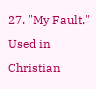27. "My Fault." Used in Christian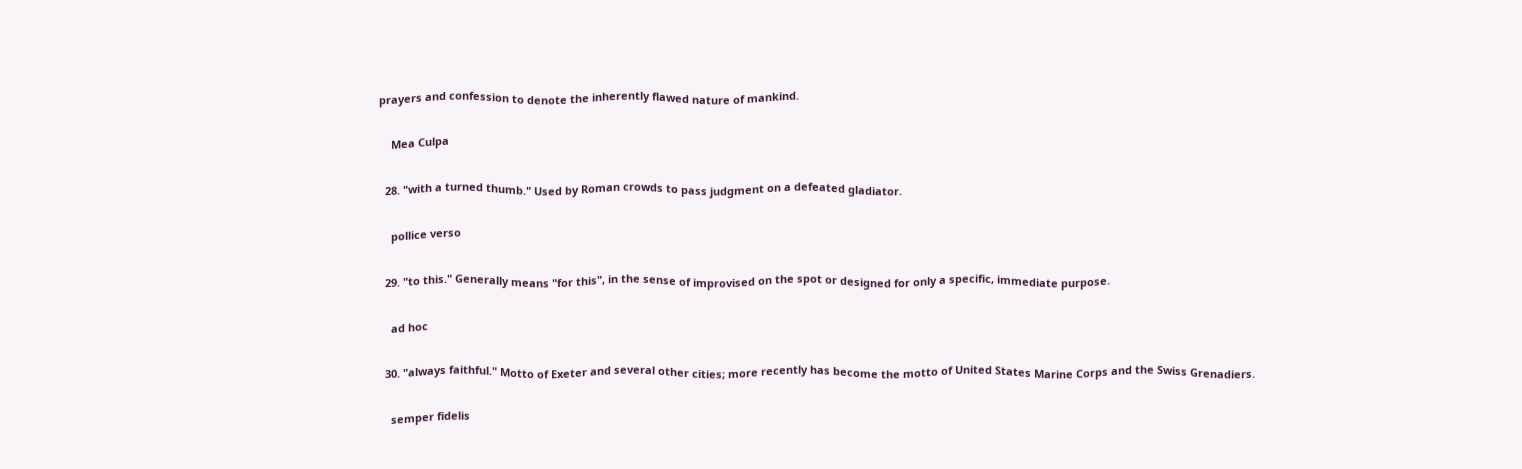prayers and confession to denote the inherently flawed nature of mankind.

    Mea Culpa

  28. "with a turned thumb." Used by Roman crowds to pass judgment on a defeated gladiator.

    pollice verso

  29. "to this." Generally means "for this", in the sense of improvised on the spot or designed for only a specific, immediate purpose.

    ad hoc

  30. "always faithful." Motto of Exeter and several other cities; more recently has become the motto of United States Marine Corps and the Swiss Grenadiers.

    semper fidelis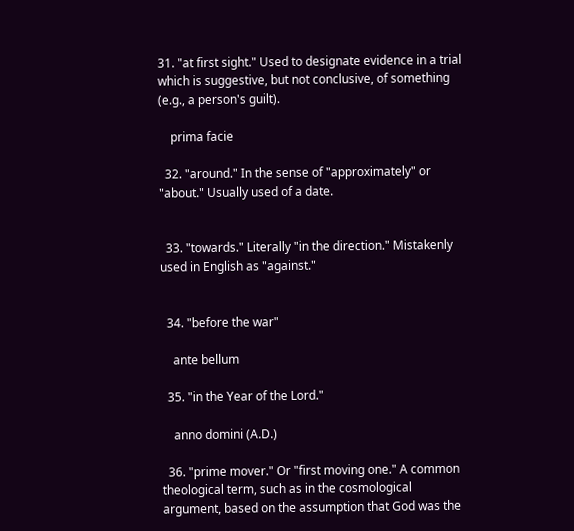31. "at first sight." Used to designate evidence in a trial which is suggestive, but not conclusive, of something (e.g., a person's guilt).

    prima facie

  32. "around." In the sense of "approximately" or "about." Usually used of a date.


  33. "towards." Literally "in the direction." Mistakenly used in English as "against."


  34. "before the war"

    ante bellum

  35. "in the Year of the Lord."

    anno domini (A.D.)

  36. "prime mover." Or "first moving one." A common theological term, such as in the cosmological argument, based on the assumption that God was the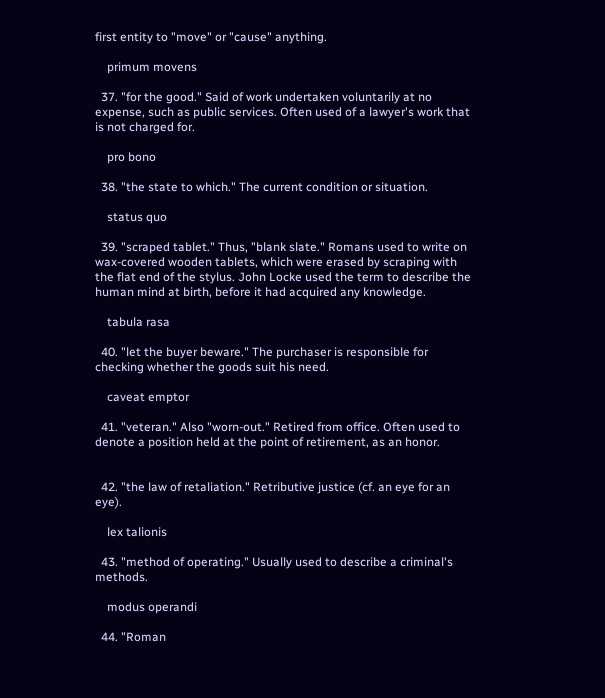first entity to "move" or "cause" anything.

    primum movens

  37. "for the good." Said of work undertaken voluntarily at no expense, such as public services. Often used of a lawyer's work that is not charged for.

    pro bono

  38. "the state to which." The current condition or situation.

    status quo

  39. "scraped tablet." Thus, "blank slate." Romans used to write on wax-covered wooden tablets, which were erased by scraping with the flat end of the stylus. John Locke used the term to describe the human mind at birth, before it had acquired any knowledge.

    tabula rasa

  40. "let the buyer beware." The purchaser is responsible for checking whether the goods suit his need.

    caveat emptor

  41. "veteran." Also "worn-out." Retired from office. Often used to denote a position held at the point of retirement, as an honor.


  42. "the law of retaliation." Retributive justice (cf. an eye for an eye).

    lex talionis

  43. "method of operating." Usually used to describe a criminal's methods.

    modus operandi

  44. "Roman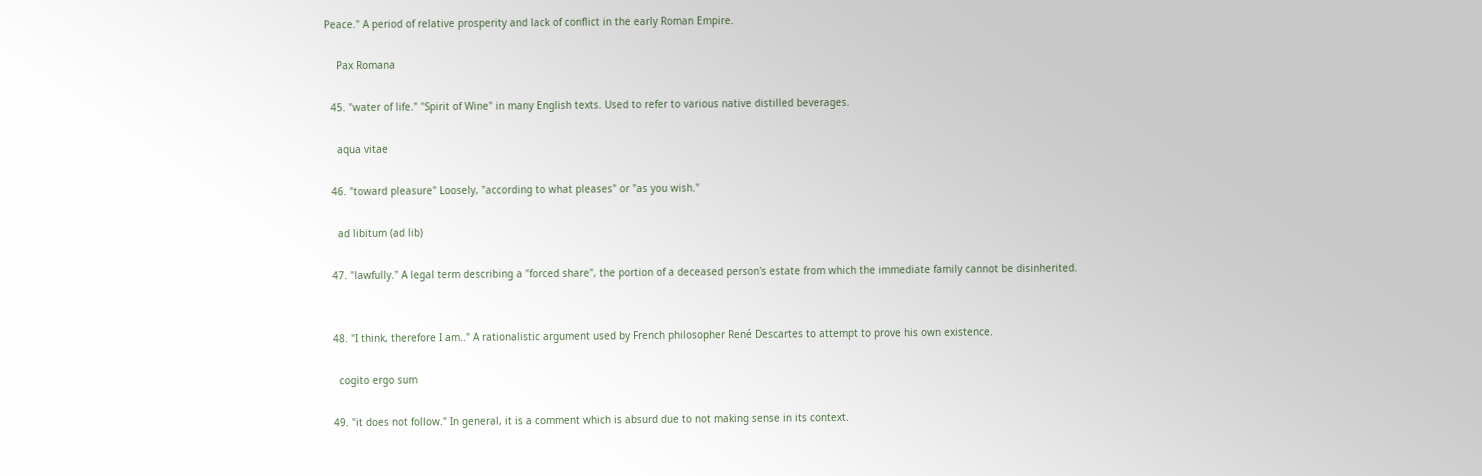Peace." A period of relative prosperity and lack of conflict in the early Roman Empire.

    Pax Romana

  45. "water of life." "Spirit of Wine" in many English texts. Used to refer to various native distilled beverages.

    aqua vitae

  46. "toward pleasure" Loosely, "according to what pleases" or "as you wish."

    ad libitum (ad lib)

  47. "lawfully." A legal term describing a "forced share", the portion of a deceased person's estate from which the immediate family cannot be disinherited.


  48. "I think, therefore I am.." A rationalistic argument used by French philosopher René Descartes to attempt to prove his own existence.

    cogito ergo sum

  49. "it does not follow." In general, it is a comment which is absurd due to not making sense in its context.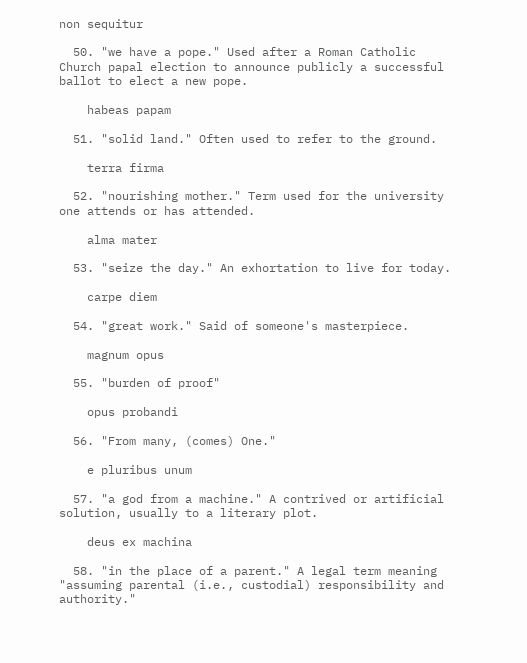non sequitur

  50. "we have a pope." Used after a Roman Catholic Church papal election to announce publicly a successful ballot to elect a new pope.

    habeas papam

  51. "solid land." Often used to refer to the ground.

    terra firma

  52. "nourishing mother." Term used for the university one attends or has attended.

    alma mater

  53. "seize the day." An exhortation to live for today.

    carpe diem

  54. "great work." Said of someone's masterpiece.

    magnum opus

  55. "burden of proof"

    opus probandi

  56. "From many, (comes) One."

    e pluribus unum

  57. "a god from a machine." A contrived or artificial solution, usually to a literary plot.

    deus ex machina

  58. "in the place of a parent." A legal term meaning "assuming parental (i.e., custodial) responsibility and authority."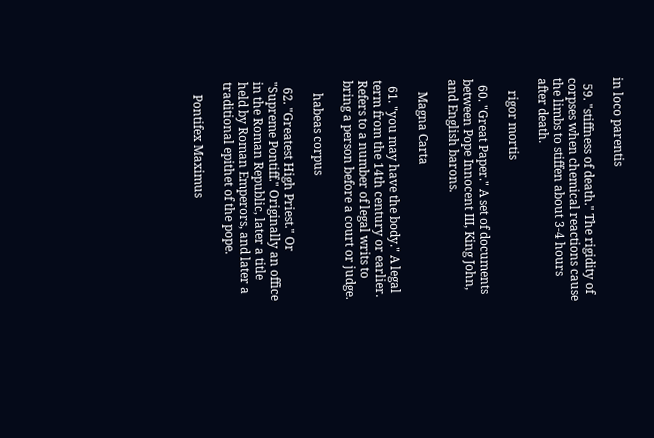in loco parentis

  59. "stiffness of death." The rigidity of corpses when chemical reactions cause the limbs to stiffen about 3-4 hours after death.

    rigor mortis

  60. "Great Paper." A set of documents between Pope Innocent III, King John, and English barons.

    Magna Carta

  61. "you may have the body." A legal term from the 14th century or earlier. Refers to a number of legal writs to bring a person before a court or judge.

    habeas corpus

  62. "Greatest High Priest." Or "Supreme Pontiff." Originally an office in the Roman Republic, later a title held by Roman Emperors, and later a traditional epithet of the pope.

    Pontifex Maximus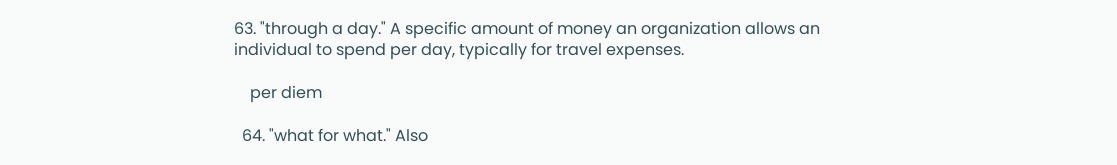63. "through a day." A specific amount of money an organization allows an individual to spend per day, typically for travel expenses.

    per diem

  64. "what for what." Also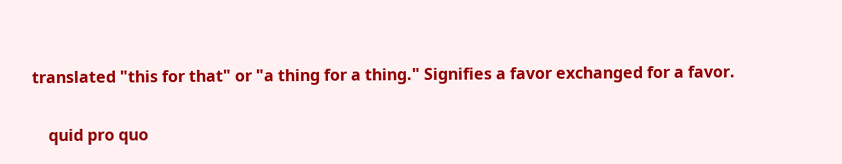translated "this for that" or "a thing for a thing." Signifies a favor exchanged for a favor.

    quid pro quo